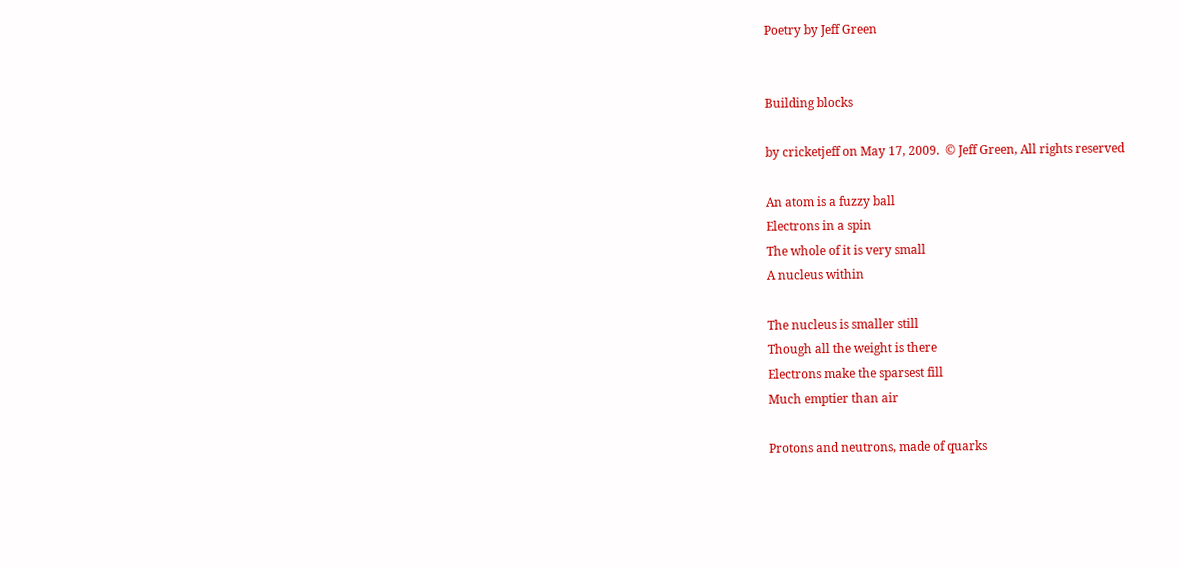Poetry by Jeff Green


Building blocks

by cricketjeff on May 17, 2009.  © Jeff Green, All rights reserved

An atom is a fuzzy ball
Electrons in a spin
The whole of it is very small
A nucleus within

The nucleus is smaller still
Though all the weight is there
Electrons make the sparsest fill
Much emptier than air

Protons and neutrons, made of quarks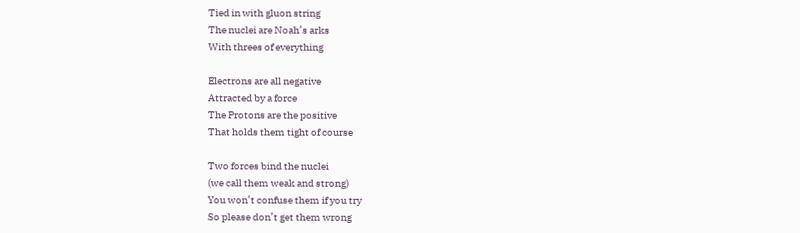Tied in with gluon string
The nuclei are Noah’s arks
With threes of everything

Electrons are all negative
Attracted by a force
The Protons are the positive
That holds them tight of course

Two forces bind the nuclei
(we call them weak and strong)
You won’t confuse them if you try
So please don’t get them wrong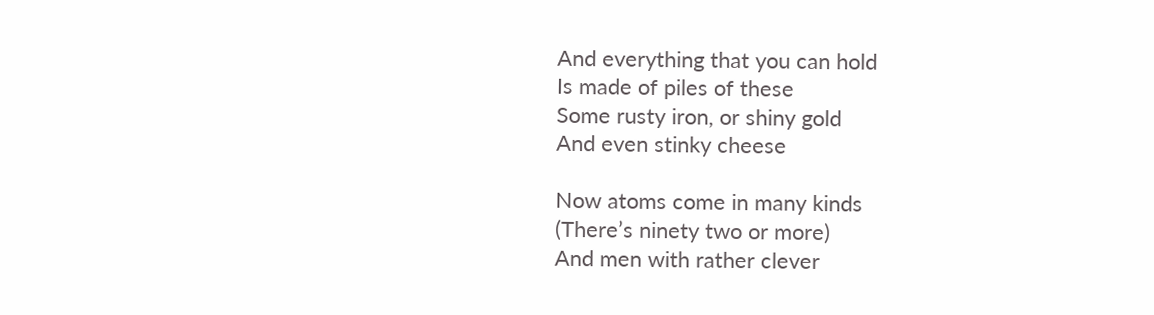And everything that you can hold
Is made of piles of these
Some rusty iron, or shiny gold
And even stinky cheese

Now atoms come in many kinds
(There’s ninety two or more)
And men with rather clever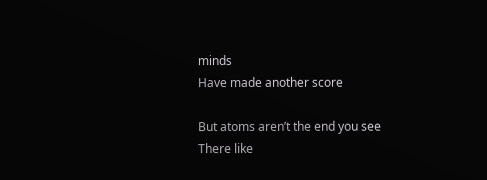minds
Have made another score

But atoms aren’t the end you see
There like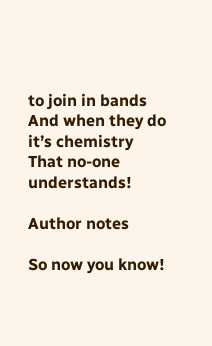to join in bands
And when they do it’s chemistry
That no-one understands!

Author notes

So now you know!